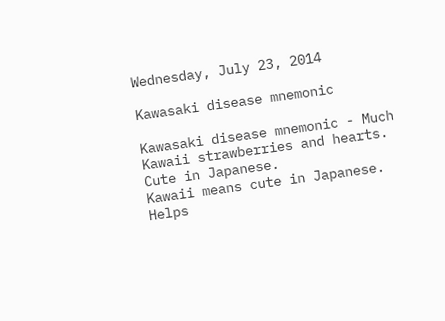Wednesday, July 23, 2014

Kawasaki disease mnemonic

Kawasaki disease mnemonic - Much Kawaii strawberries and hearts. Cute in Japanese.
Kawaii means cute in Japanese.
Helps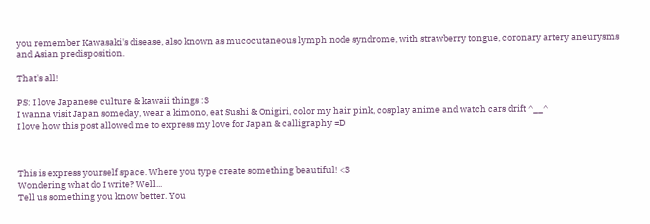you remember Kawasaki's disease, also known as mucocutaneous lymph node syndrome, with strawberry tongue, coronary artery aneurysms and Asian predisposition.

That's all!

PS: I love Japanese culture & kawaii things :3
I wanna visit Japan someday, wear a kimono, eat Sushi & Onigiri, color my hair pink, cosplay anime and watch cars drift ^__^
I love how this post allowed me to express my love for Japan & calligraphy =D



This is express yourself space. Where you type create something beautiful! <3
Wondering what do I write? Well...
Tell us something you know better. You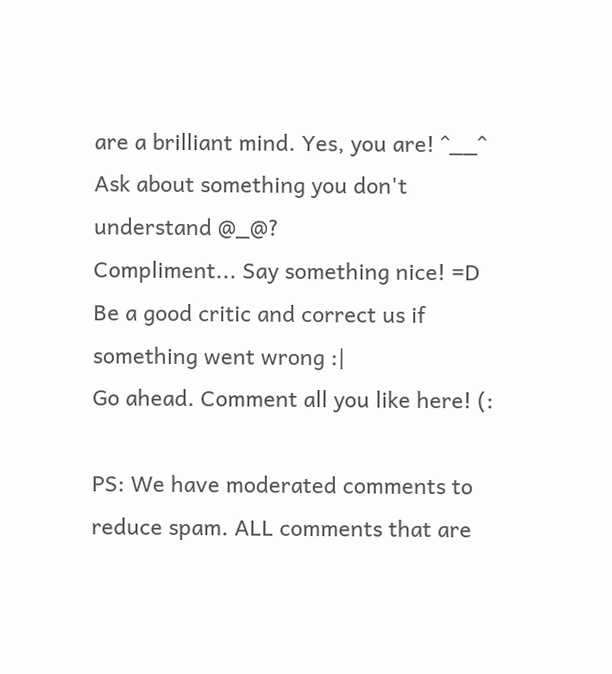are a brilliant mind. Yes, you are! ^__^
Ask about something you don't understand @_@?
Compliment... Say something nice! =D
Be a good critic and correct us if something went wrong :|
Go ahead. Comment all you like here! (:

PS: We have moderated comments to reduce spam. ALL comments that are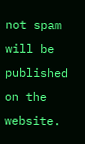not spam will be published on the website.